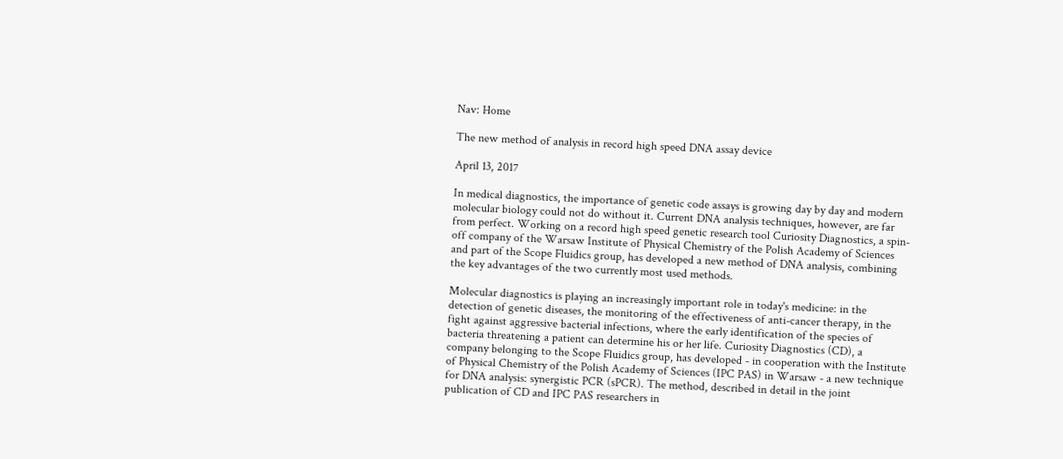Nav: Home

The new method of analysis in record high speed DNA assay device

April 13, 2017

In medical diagnostics, the importance of genetic code assays is growing day by day and modern molecular biology could not do without it. Current DNA analysis techniques, however, are far from perfect. Working on a record high speed genetic research tool Curiosity Diagnostics, a spin-off company of the Warsaw Institute of Physical Chemistry of the Polish Academy of Sciences and part of the Scope Fluidics group, has developed a new method of DNA analysis, combining the key advantages of the two currently most used methods.

Molecular diagnostics is playing an increasingly important role in today's medicine: in the detection of genetic diseases, the monitoring of the effectiveness of anti-cancer therapy, in the fight against aggressive bacterial infections, where the early identification of the species of bacteria threatening a patient can determine his or her life. Curiosity Diagnostics (CD), a company belonging to the Scope Fluidics group, has developed - in cooperation with the Institute of Physical Chemistry of the Polish Academy of Sciences (IPC PAS) in Warsaw - a new technique for DNA analysis: synergistic PCR (sPCR). The method, described in detail in the joint publication of CD and IPC PAS researchers in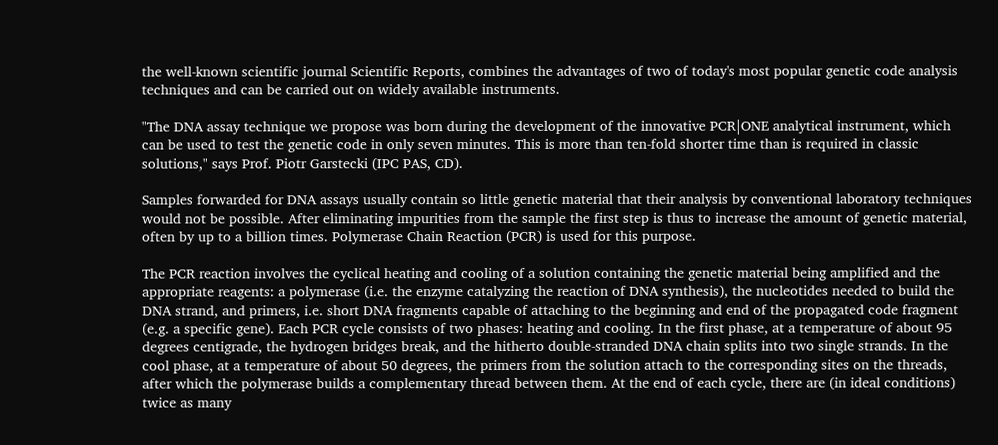the well-known scientific journal Scientific Reports, combines the advantages of two of today's most popular genetic code analysis techniques and can be carried out on widely available instruments.

"The DNA assay technique we propose was born during the development of the innovative PCR|ONE analytical instrument, which can be used to test the genetic code in only seven minutes. This is more than ten-fold shorter time than is required in classic solutions," says Prof. Piotr Garstecki (IPC PAS, CD).

Samples forwarded for DNA assays usually contain so little genetic material that their analysis by conventional laboratory techniques would not be possible. After eliminating impurities from the sample the first step is thus to increase the amount of genetic material, often by up to a billion times. Polymerase Chain Reaction (PCR) is used for this purpose.

The PCR reaction involves the cyclical heating and cooling of a solution containing the genetic material being amplified and the appropriate reagents: a polymerase (i.e. the enzyme catalyzing the reaction of DNA synthesis), the nucleotides needed to build the DNA strand, and primers, i.e. short DNA fragments capable of attaching to the beginning and end of the propagated code fragment (e.g. a specific gene). Each PCR cycle consists of two phases: heating and cooling. In the first phase, at a temperature of about 95 degrees centigrade, the hydrogen bridges break, and the hitherto double-stranded DNA chain splits into two single strands. In the cool phase, at a temperature of about 50 degrees, the primers from the solution attach to the corresponding sites on the threads, after which the polymerase builds a complementary thread between them. At the end of each cycle, there are (in ideal conditions) twice as many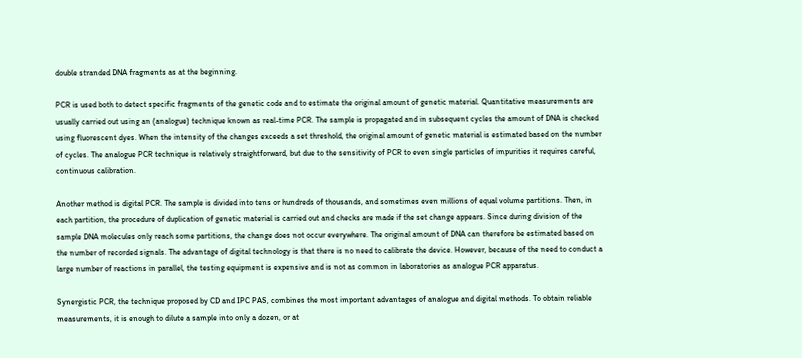double stranded DNA fragments as at the beginning.

PCR is used both to detect specific fragments of the genetic code and to estimate the original amount of genetic material. Quantitative measurements are usually carried out using an (analogue) technique known as real-time PCR. The sample is propagated and in subsequent cycles the amount of DNA is checked using fluorescent dyes. When the intensity of the changes exceeds a set threshold, the original amount of genetic material is estimated based on the number of cycles. The analogue PCR technique is relatively straightforward, but due to the sensitivity of PCR to even single particles of impurities it requires careful, continuous calibration.

Another method is digital PCR. The sample is divided into tens or hundreds of thousands, and sometimes even millions of equal volume partitions. Then, in each partition, the procedure of duplication of genetic material is carried out and checks are made if the set change appears. Since during division of the sample DNA molecules only reach some partitions, the change does not occur everywhere. The original amount of DNA can therefore be estimated based on the number of recorded signals. The advantage of digital technology is that there is no need to calibrate the device. However, because of the need to conduct a large number of reactions in parallel, the testing equipment is expensive and is not as common in laboratories as analogue PCR apparatus.

Synergistic PCR, the technique proposed by CD and IPC PAS, combines the most important advantages of analogue and digital methods. To obtain reliable measurements, it is enough to dilute a sample into only a dozen, or at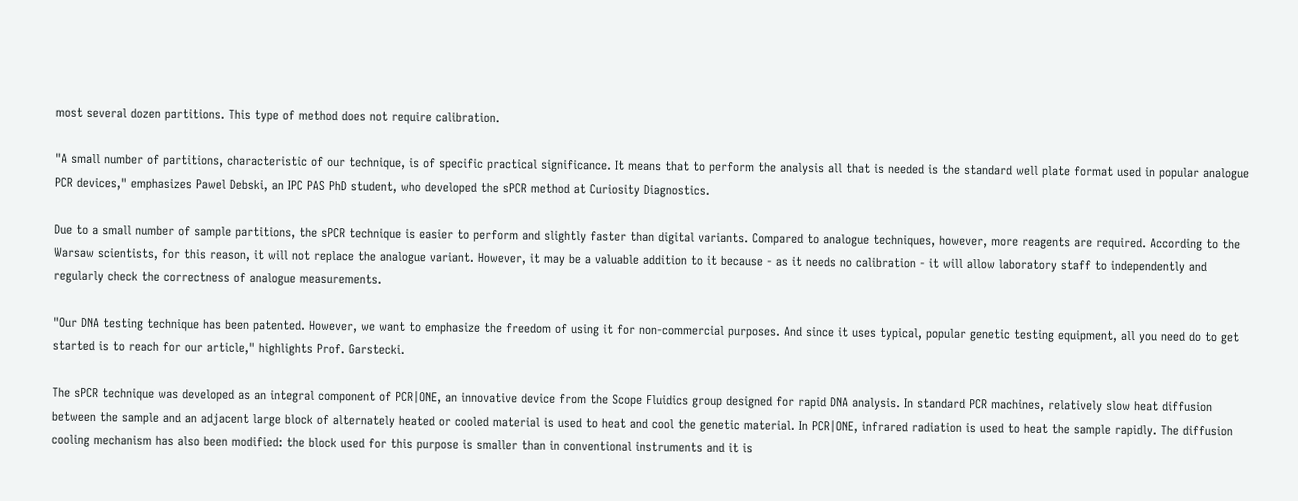most several dozen partitions. This type of method does not require calibration.

"A small number of partitions, characteristic of our technique, is of specific practical significance. It means that to perform the analysis all that is needed is the standard well plate format used in popular analogue PCR devices," emphasizes Pawel Debski, an IPC PAS PhD student, who developed the sPCR method at Curiosity Diagnostics.

Due to a small number of sample partitions, the sPCR technique is easier to perform and slightly faster than digital variants. Compared to analogue techniques, however, more reagents are required. According to the Warsaw scientists, for this reason, it will not replace the analogue variant. However, it may be a valuable addition to it because - as it needs no calibration - it will allow laboratory staff to independently and regularly check the correctness of analogue measurements.

"Our DNA testing technique has been patented. However, we want to emphasize the freedom of using it for non-commercial purposes. And since it uses typical, popular genetic testing equipment, all you need do to get started is to reach for our article," highlights Prof. Garstecki.

The sPCR technique was developed as an integral component of PCR|ONE, an innovative device from the Scope Fluidics group designed for rapid DNA analysis. In standard PCR machines, relatively slow heat diffusion between the sample and an adjacent large block of alternately heated or cooled material is used to heat and cool the genetic material. In PCR|ONE, infrared radiation is used to heat the sample rapidly. The diffusion cooling mechanism has also been modified: the block used for this purpose is smaller than in conventional instruments and it is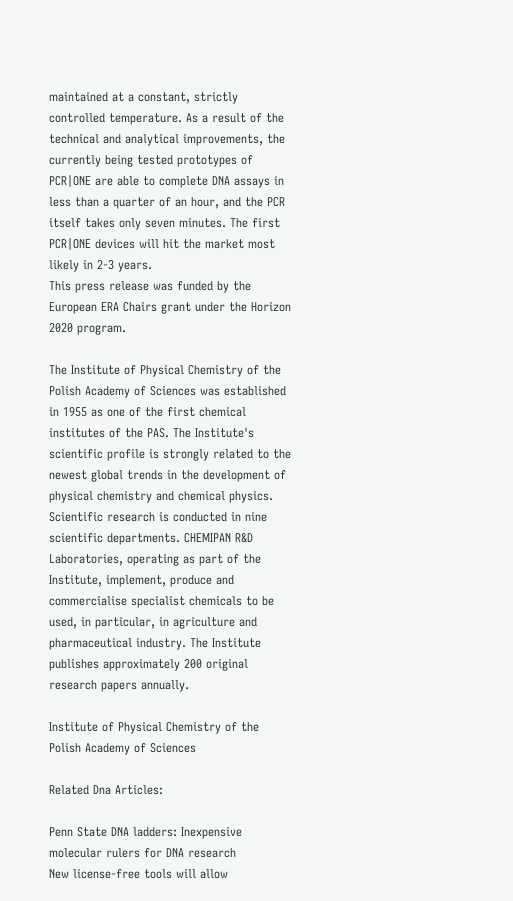maintained at a constant, strictly controlled temperature. As a result of the technical and analytical improvements, the currently being tested prototypes of PCR|ONE are able to complete DNA assays in less than a quarter of an hour, and the PCR itself takes only seven minutes. The first PCR|ONE devices will hit the market most likely in 2-3 years.
This press release was funded by the European ERA Chairs grant under the Horizon 2020 program.

The Institute of Physical Chemistry of the Polish Academy of Sciences was established in 1955 as one of the first chemical institutes of the PAS. The Institute's scientific profile is strongly related to the newest global trends in the development of physical chemistry and chemical physics. Scientific research is conducted in nine scientific departments. CHEMIPAN R&D Laboratories, operating as part of the Institute, implement, produce and commercialise specialist chemicals to be used, in particular, in agriculture and pharmaceutical industry. The Institute publishes approximately 200 original research papers annually.

Institute of Physical Chemistry of the Polish Academy of Sciences

Related Dna Articles:

Penn State DNA ladders: Inexpensive molecular rulers for DNA research
New license-free tools will allow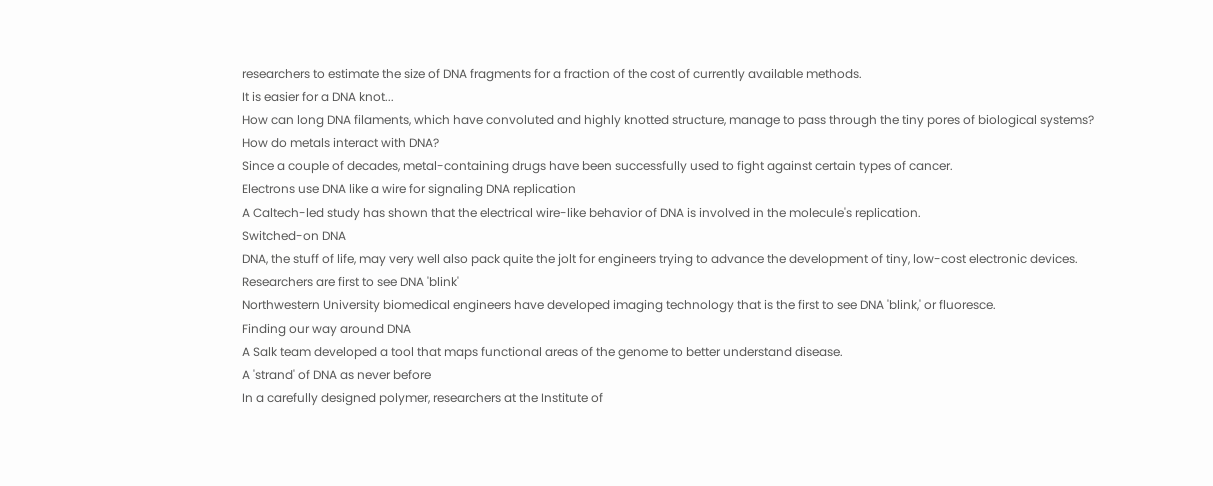researchers to estimate the size of DNA fragments for a fraction of the cost of currently available methods.
It is easier for a DNA knot...
How can long DNA filaments, which have convoluted and highly knotted structure, manage to pass through the tiny pores of biological systems?
How do metals interact with DNA?
Since a couple of decades, metal-containing drugs have been successfully used to fight against certain types of cancer.
Electrons use DNA like a wire for signaling DNA replication
A Caltech-led study has shown that the electrical wire-like behavior of DNA is involved in the molecule's replication.
Switched-on DNA
DNA, the stuff of life, may very well also pack quite the jolt for engineers trying to advance the development of tiny, low-cost electronic devices.
Researchers are first to see DNA 'blink'
Northwestern University biomedical engineers have developed imaging technology that is the first to see DNA 'blink,' or fluoresce.
Finding our way around DNA
A Salk team developed a tool that maps functional areas of the genome to better understand disease.
A 'strand' of DNA as never before
In a carefully designed polymer, researchers at the Institute of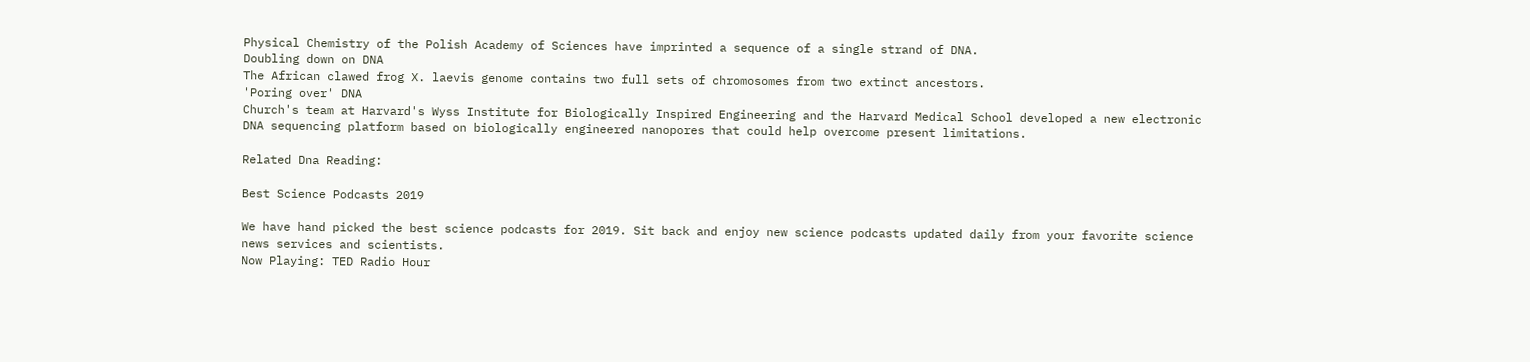Physical Chemistry of the Polish Academy of Sciences have imprinted a sequence of a single strand of DNA.
Doubling down on DNA
The African clawed frog X. laevis genome contains two full sets of chromosomes from two extinct ancestors.
'Poring over' DNA
Church's team at Harvard's Wyss Institute for Biologically Inspired Engineering and the Harvard Medical School developed a new electronic DNA sequencing platform based on biologically engineered nanopores that could help overcome present limitations.

Related Dna Reading:

Best Science Podcasts 2019

We have hand picked the best science podcasts for 2019. Sit back and enjoy new science podcasts updated daily from your favorite science news services and scientists.
Now Playing: TED Radio Hour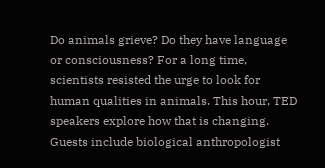Do animals grieve? Do they have language or consciousness? For a long time, scientists resisted the urge to look for human qualities in animals. This hour, TED speakers explore how that is changing. Guests include biological anthropologist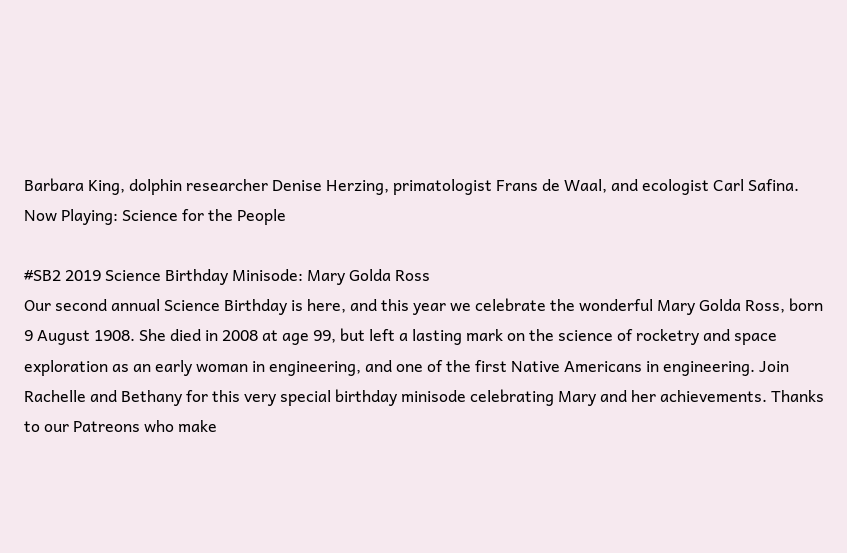Barbara King, dolphin researcher Denise Herzing, primatologist Frans de Waal, and ecologist Carl Safina.
Now Playing: Science for the People

#SB2 2019 Science Birthday Minisode: Mary Golda Ross
Our second annual Science Birthday is here, and this year we celebrate the wonderful Mary Golda Ross, born 9 August 1908. She died in 2008 at age 99, but left a lasting mark on the science of rocketry and space exploration as an early woman in engineering, and one of the first Native Americans in engineering. Join Rachelle and Bethany for this very special birthday minisode celebrating Mary and her achievements. Thanks to our Patreons who make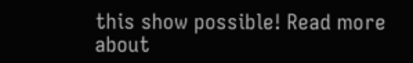this show possible! Read more about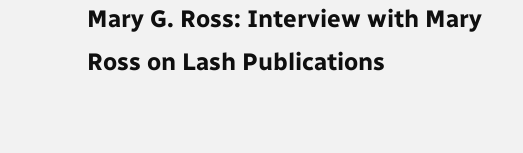Mary G. Ross: Interview with Mary Ross on Lash Publications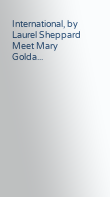International, by Laurel Sheppard Meet Mary Golda...